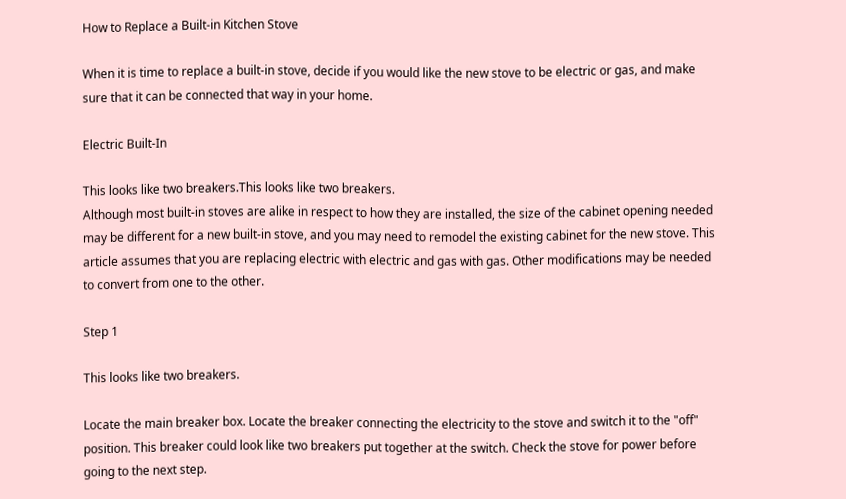How to Replace a Built-in Kitchen Stove

When it is time to replace a built-in stove, decide if you would like the new stove to be electric or gas, and make sure that it can be connected that way in your home.

Electric Built-In

This looks like two breakers.This looks like two breakers.
Although most built-in stoves are alike in respect to how they are installed, the size of the cabinet opening needed may be different for a new built-in stove, and you may need to remodel the existing cabinet for the new stove. This article assumes that you are replacing electric with electric and gas with gas. Other modifications may be needed to convert from one to the other.

Step 1

This looks like two breakers.

Locate the main breaker box. Locate the breaker connecting the electricity to the stove and switch it to the "off" position. This breaker could look like two breakers put together at the switch. Check the stove for power before going to the next step.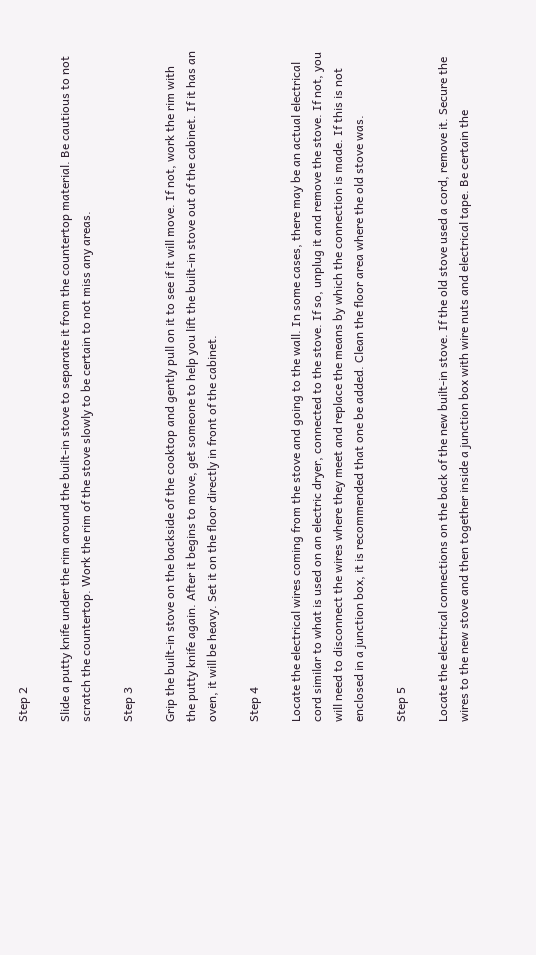Step 2

Slide a putty knife under the rim around the built-in stove to separate it from the countertop material. Be cautious to not scratch the countertop. Work the rim of the stove slowly to be certain to not miss any areas.

Step 3

Grip the built-in stove on the backside of the cooktop and gently pull on it to see if it will move. If not, work the rim with the putty knife again. After it begins to move, get someone to help you lift the built-in stove out of the cabinet. If it has an oven, it will be heavy. Set it on the floor directly in front of the cabinet.

Step 4

Locate the electrical wires coming from the stove and going to the wall. In some cases, there may be an actual electrical cord similar to what is used on an electric dryer, connected to the stove. If so, unplug it and remove the stove. If not, you will need to disconnect the wires where they meet and replace the means by which the connection is made. If this is not enclosed in a junction box, it is recommended that one be added. Clean the floor area where the old stove was.

Step 5

Locate the electrical connections on the back of the new built-in stove. If the old stove used a cord, remove it. Secure the wires to the new stove and then together inside a junction box with wire nuts and electrical tape. Be certain the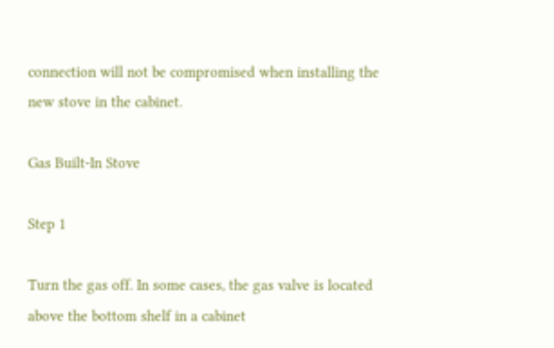connection will not be compromised when installing the new stove in the cabinet.

Gas Built-In Stove

Step 1

Turn the gas off. In some cases, the gas valve is located above the bottom shelf in a cabinet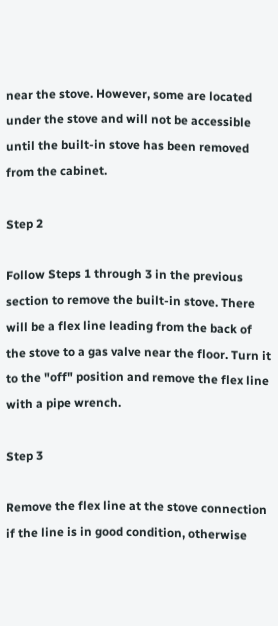near the stove. However, some are located under the stove and will not be accessible until the built-in stove has been removed from the cabinet.

Step 2

Follow Steps 1 through 3 in the previous section to remove the built-in stove. There will be a flex line leading from the back of the stove to a gas valve near the floor. Turn it to the "off" position and remove the flex line with a pipe wrench.

Step 3

Remove the flex line at the stove connection if the line is in good condition, otherwise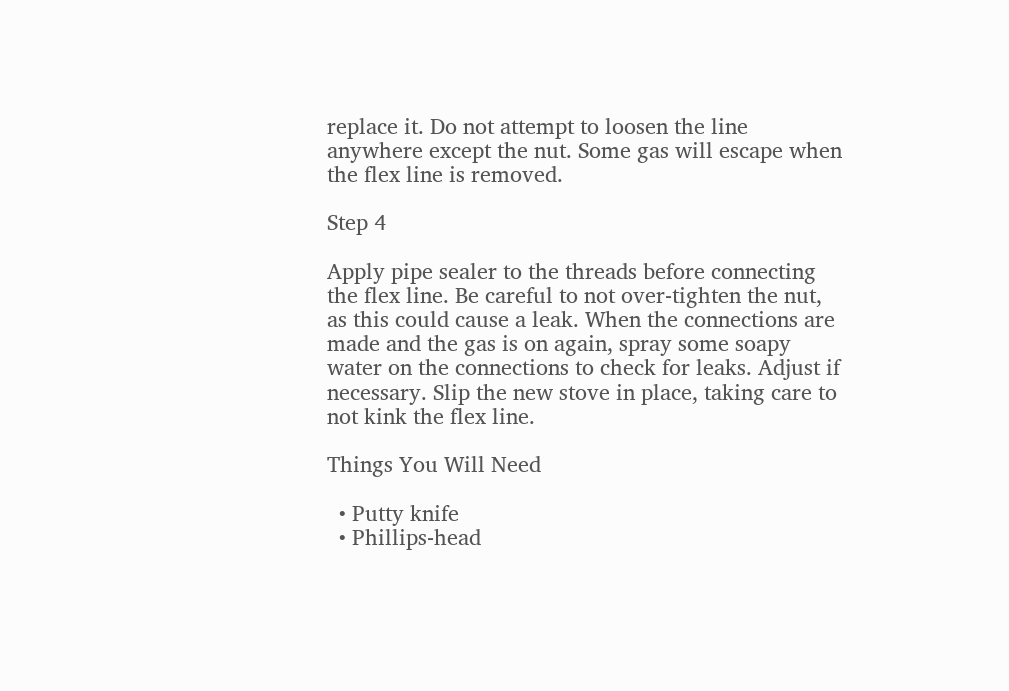replace it. Do not attempt to loosen the line anywhere except the nut. Some gas will escape when the flex line is removed.

Step 4

Apply pipe sealer to the threads before connecting the flex line. Be careful to not over-tighten the nut, as this could cause a leak. When the connections are made and the gas is on again, spray some soapy water on the connections to check for leaks. Adjust if necessary. Slip the new stove in place, taking care to not kink the flex line.

Things You Will Need

  • Putty knife
  • Phillips-head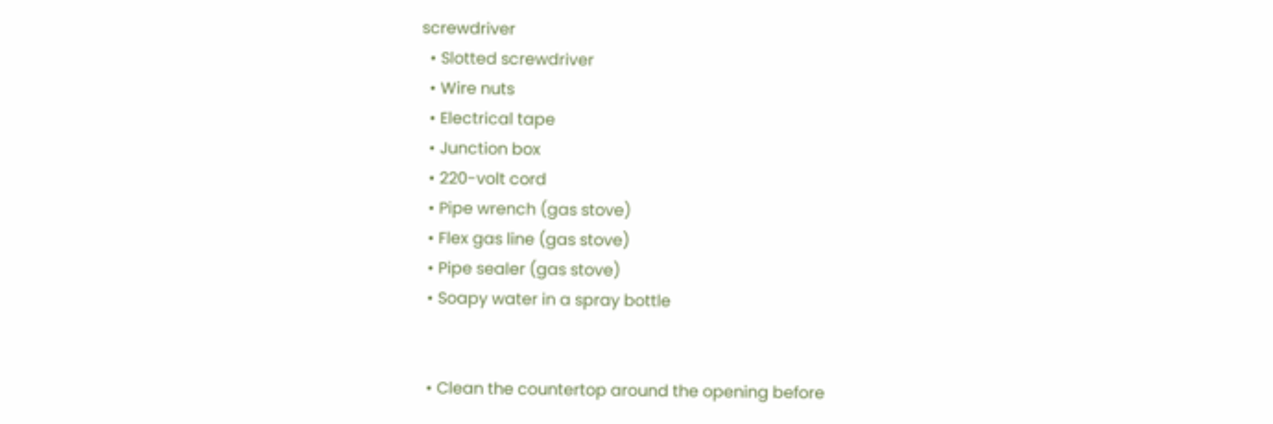screwdriver
  • Slotted screwdriver
  • Wire nuts
  • Electrical tape
  • Junction box
  • 220-volt cord
  • Pipe wrench (gas stove)
  • Flex gas line (gas stove)
  • Pipe sealer (gas stove)
  • Soapy water in a spray bottle


  • Clean the countertop around the opening before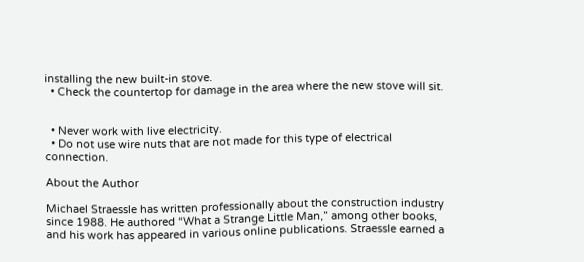installing the new built-in stove.
  • Check the countertop for damage in the area where the new stove will sit.


  • Never work with live electricity.
  • Do not use wire nuts that are not made for this type of electrical connection.

About the Author

Michael Straessle has written professionally about the construction industry since 1988. He authored “What a Strange Little Man,” among other books, and his work has appeared in various online publications. Straessle earned a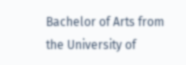Bachelor of Arts from the University of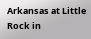Arkansas at Little Rock in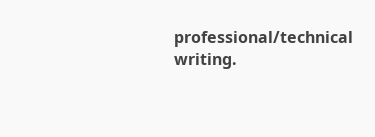professional/technical writing.